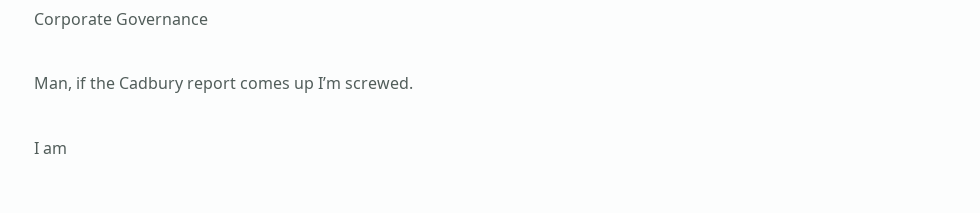Corporate Governance

Man, if the Cadbury report comes up I’m screwed.

I am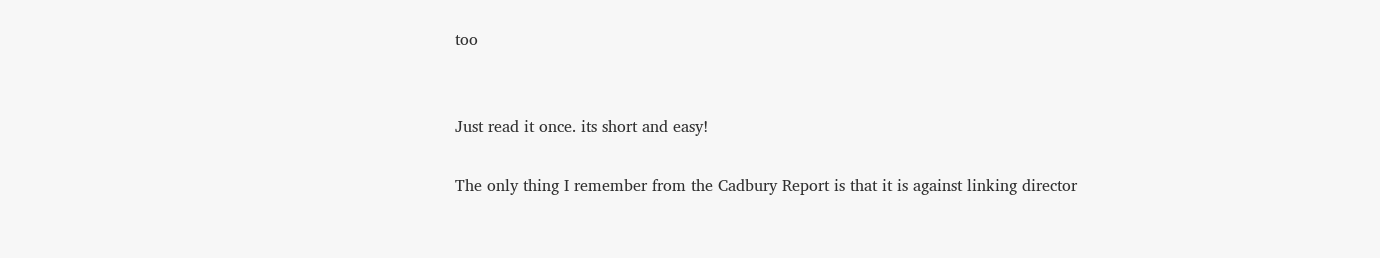too


Just read it once. its short and easy!

The only thing I remember from the Cadbury Report is that it is against linking director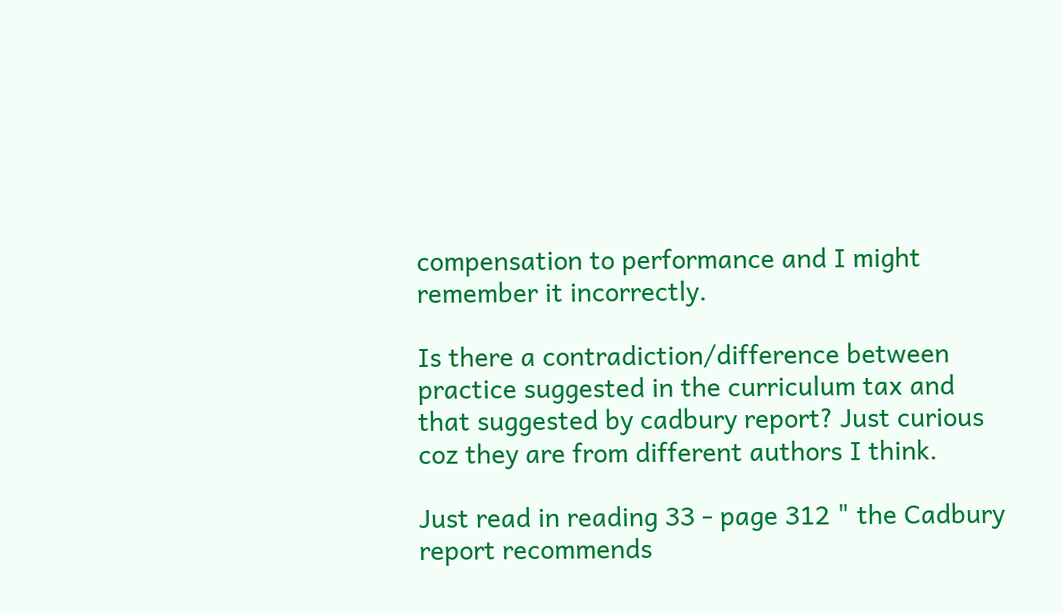compensation to performance and I might remember it incorrectly.

Is there a contradiction/difference between practice suggested in the curriculum tax and that suggested by cadbury report? Just curious coz they are from different authors I think.

Just read in reading 33 - page 312 " the Cadbury report recommends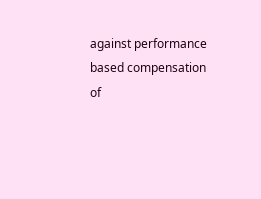against performance based compensation of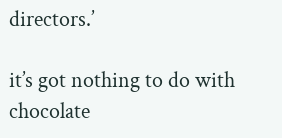directors.’

it’s got nothing to do with chocolate